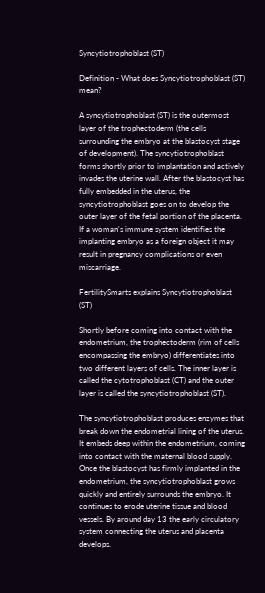Syncytiotrophoblast (ST)

Definition - What does Syncytiotrophoblast (ST) mean?

A syncytiotrophoblast (ST) is the outermost layer of the trophectoderm (the cells surrounding the embryo at the blastocyst stage of development). The syncytiotrophoblast forms shortly prior to implantation and actively invades the uterine wall. After the blastocyst has fully embedded in the uterus, the syncytiotrophoblast goes on to develop the outer layer of the fetal portion of the placenta. If a woman's immune system identifies the implanting embryo as a foreign object it may result in pregnancy complications or even miscarriage.

FertilitySmarts explains Syncytiotrophoblast (ST)

Shortly before coming into contact with the endometrium, the trophectoderm (rim of cells encompassing the embryo) differentiates into two different layers of cells. The inner layer is called the cytotrophoblast (CT) and the outer layer is called the syncytiotrophoblast (ST).

The syncytiotrophoblast produces enzymes that break down the endometrial lining of the uterus. It embeds deep within the endometrium, coming into contact with the maternal blood supply. Once the blastocyst has firmly implanted in the endometrium, the syncytiotrophoblast grows quickly and entirely surrounds the embryo. It continues to erode uterine tissue and blood vessels. By around day 13 the early circulatory system connecting the uterus and placenta develops.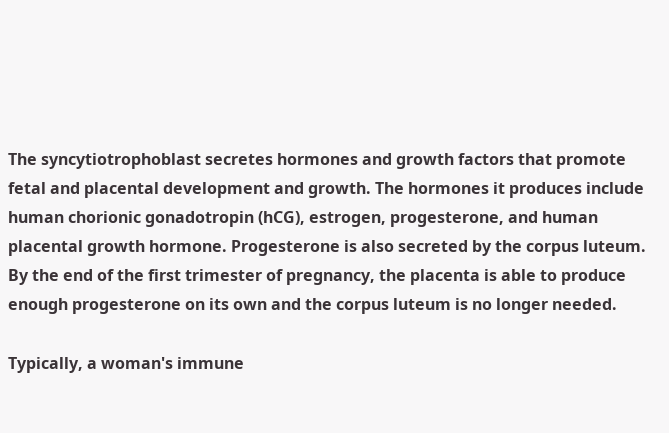The syncytiotrophoblast secretes hormones and growth factors that promote fetal and placental development and growth. The hormones it produces include human chorionic gonadotropin (hCG), estrogen, progesterone, and human placental growth hormone. Progesterone is also secreted by the corpus luteum. By the end of the first trimester of pregnancy, the placenta is able to produce enough progesterone on its own and the corpus luteum is no longer needed.

Typically, a woman's immune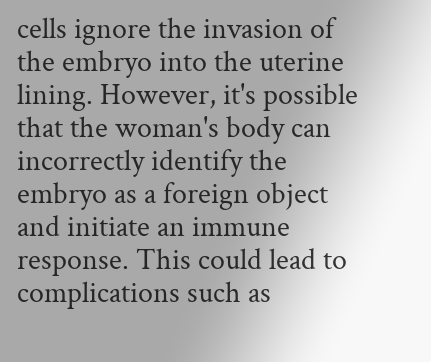cells ignore the invasion of the embryo into the uterine lining. However, it's possible that the woman's body can incorrectly identify the embryo as a foreign object and initiate an immune response. This could lead to complications such as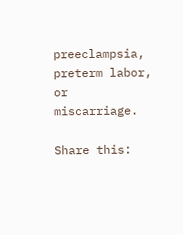preeclampsia, preterm labor, or miscarriage.

Share this: